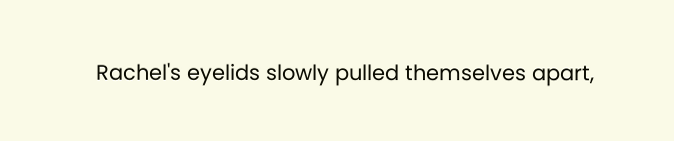Rachel's eyelids slowly pulled themselves apart,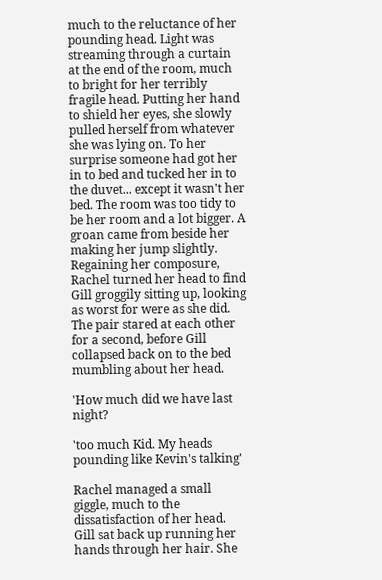much to the reluctance of her pounding head. Light was streaming through a curtain at the end of the room, much to bright for her terribly fragile head. Putting her hand to shield her eyes, she slowly pulled herself from whatever she was lying on. To her surprise someone had got her in to bed and tucked her in to the duvet... except it wasn't her bed. The room was too tidy to be her room and a lot bigger. A groan came from beside her making her jump slightly. Regaining her composure, Rachel turned her head to find Gill groggily sitting up, looking as worst for were as she did. The pair stared at each other for a second, before Gill collapsed back on to the bed mumbling about her head.

'How much did we have last night?

'too much Kid. My heads pounding like Kevin's talking'

Rachel managed a small giggle, much to the dissatisfaction of her head. Gill sat back up running her hands through her hair. She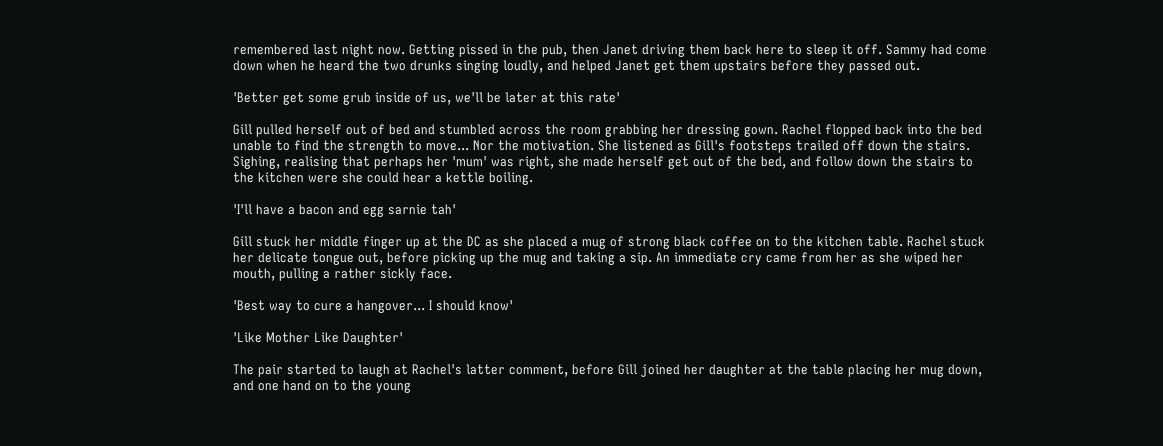remembered last night now. Getting pissed in the pub, then Janet driving them back here to sleep it off. Sammy had come down when he heard the two drunks singing loudly, and helped Janet get them upstairs before they passed out.

'Better get some grub inside of us, we'll be later at this rate'

Gill pulled herself out of bed and stumbled across the room grabbing her dressing gown. Rachel flopped back into the bed unable to find the strength to move... Nor the motivation. She listened as Gill's footsteps trailed off down the stairs. Sighing, realising that perhaps her 'mum' was right, she made herself get out of the bed, and follow down the stairs to the kitchen were she could hear a kettle boiling.

'I'll have a bacon and egg sarnie tah'

Gill stuck her middle finger up at the DC as she placed a mug of strong black coffee on to the kitchen table. Rachel stuck her delicate tongue out, before picking up the mug and taking a sip. An immediate cry came from her as she wiped her mouth, pulling a rather sickly face.

'Best way to cure a hangover... I should know'

'Like Mother Like Daughter'

The pair started to laugh at Rachel's latter comment, before Gill joined her daughter at the table placing her mug down, and one hand on to the young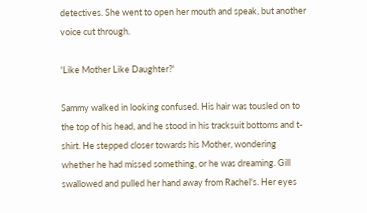detectives. She went to open her mouth and speak, but another voice cut through.

'Like Mother Like Daughter?'

Sammy walked in looking confused. His hair was tousled on to the top of his head, and he stood in his tracksuit bottoms and t-shirt. He stepped closer towards his Mother, wondering whether he had missed something, or he was dreaming. Gill swallowed and pulled her hand away from Rachel's. Her eyes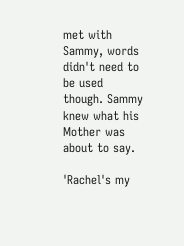met with Sammy, words didn't need to be used though. Sammy knew what his Mother was about to say.

'Rachel's my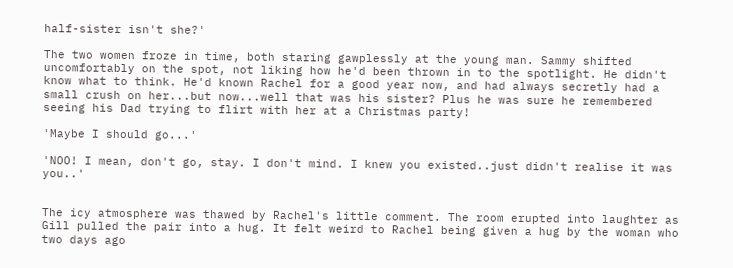half-sister isn't she?'

The two women froze in time, both staring gawplessly at the young man. Sammy shifted uncomfortably on the spot, not liking how he'd been thrown in to the spotlight. He didn't know what to think. He'd known Rachel for a good year now, and had always secretly had a small crush on her...but now...well that was his sister? Plus he was sure he remembered seeing his Dad trying to flirt with her at a Christmas party!

'Maybe I should go...'

'NOO! I mean, don't go, stay. I don't mind. I knew you existed..just didn't realise it was you..'


The icy atmosphere was thawed by Rachel's little comment. The room erupted into laughter as Gill pulled the pair into a hug. It felt weird to Rachel being given a hug by the woman who two days ago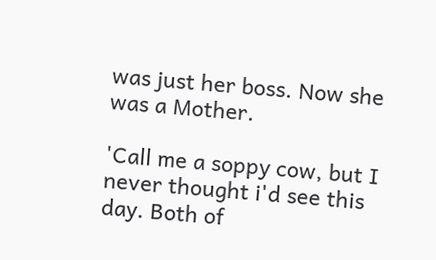was just her boss. Now she was a Mother.

'Call me a soppy cow, but I never thought i'd see this day. Both of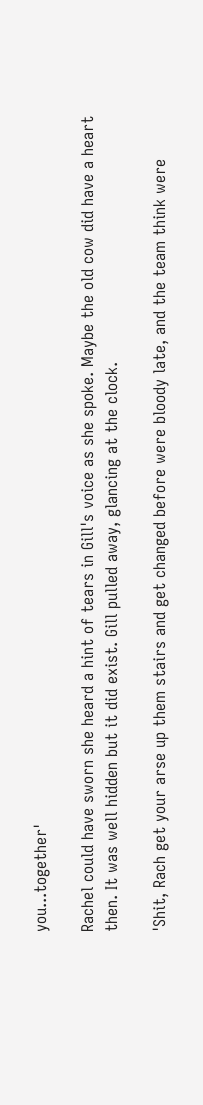you...together'

Rachel could have sworn she heard a hint of tears in Gill's voice as she spoke. Maybe the old cow did have a heart then. It was well hidden but it did exist. Gill pulled away, glancing at the clock.

'Shit, Rach get your arse up them stairs and get changed before were bloody late, and the team think were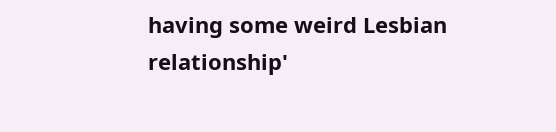having some weird Lesbian relationship'